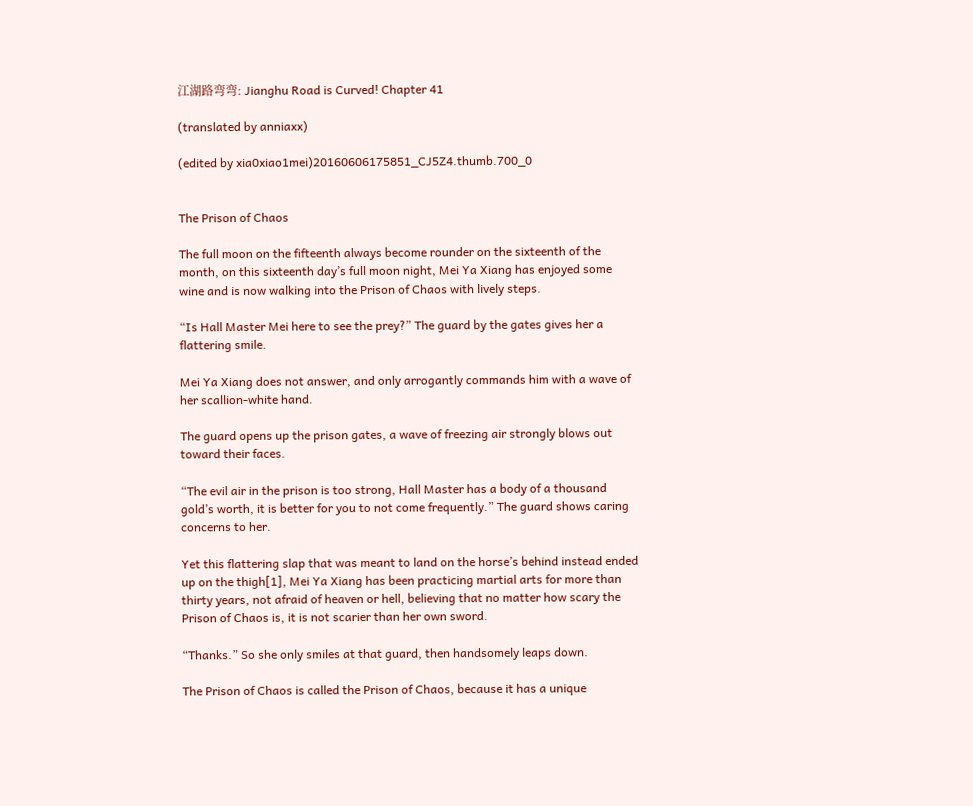江湖路弯弯: Jianghu Road is Curved! Chapter 41

(translated by anniaxx)

(edited by xia0xiao1mei)20160606175851_CJ5Z4.thumb.700_0


The Prison of Chaos

The full moon on the fifteenth always become rounder on the sixteenth of the month, on this sixteenth day’s full moon night, Mei Ya Xiang has enjoyed some wine and is now walking into the Prison of Chaos with lively steps.

“Is Hall Master Mei here to see the prey?” The guard by the gates gives her a flattering smile.

Mei Ya Xiang does not answer, and only arrogantly commands him with a wave of her scallion-white hand.

The guard opens up the prison gates, a wave of freezing air strongly blows out toward their faces.

“The evil air in the prison is too strong, Hall Master has a body of a thousand gold’s worth, it is better for you to not come frequently.” The guard shows caring concerns to her.

Yet this flattering slap that was meant to land on the horse’s behind instead ended up on the thigh[1], Mei Ya Xiang has been practicing martial arts for more than thirty years, not afraid of heaven or hell, believing that no matter how scary the Prison of Chaos is, it is not scarier than her own sword.

“Thanks.” So she only smiles at that guard, then handsomely leaps down.

The Prison of Chaos is called the Prison of Chaos, because it has a unique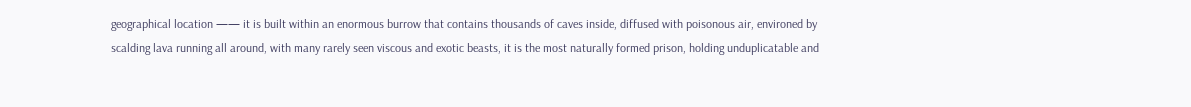geographical location —— it is built within an enormous burrow that contains thousands of caves inside, diffused with poisonous air, environed by scalding lava running all around, with many rarely seen viscous and exotic beasts, it is the most naturally formed prison, holding unduplicatable and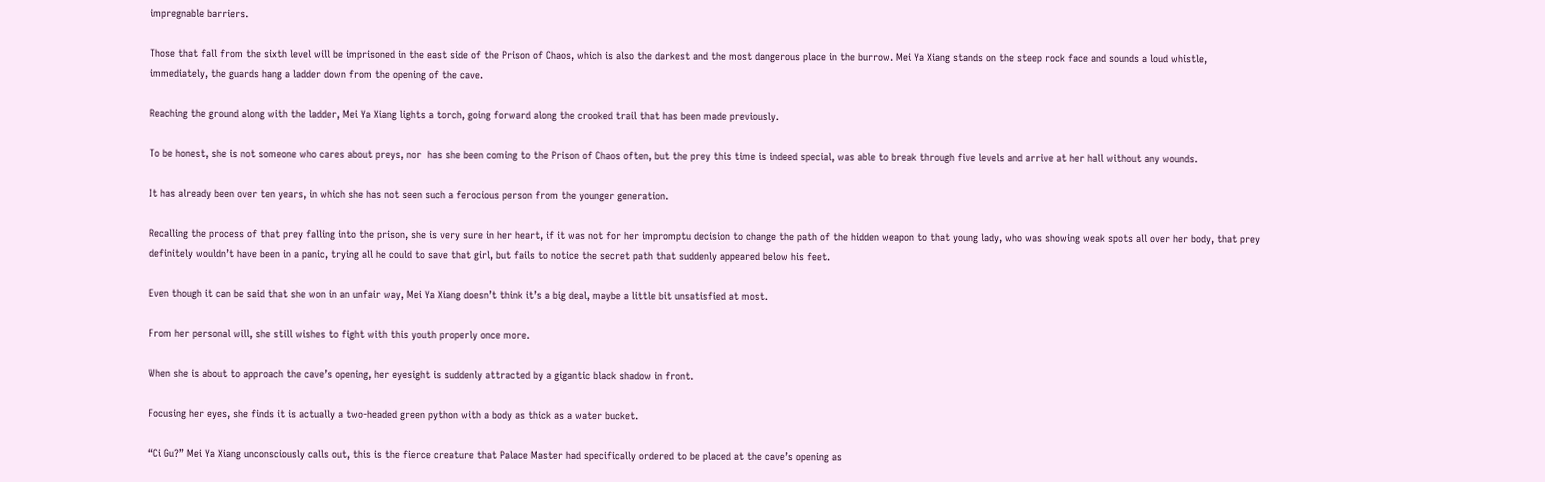impregnable barriers.

Those that fall from the sixth level will be imprisoned in the east side of the Prison of Chaos, which is also the darkest and the most dangerous place in the burrow. Mei Ya Xiang stands on the steep rock face and sounds a loud whistle, immediately, the guards hang a ladder down from the opening of the cave.

Reaching the ground along with the ladder, Mei Ya Xiang lights a torch, going forward along the crooked trail that has been made previously.

To be honest, she is not someone who cares about preys, nor  has she been coming to the Prison of Chaos often, but the prey this time is indeed special, was able to break through five levels and arrive at her hall without any wounds.

It has already been over ten years, in which she has not seen such a ferocious person from the younger generation.

Recalling the process of that prey falling into the prison, she is very sure in her heart, if it was not for her impromptu decision to change the path of the hidden weapon to that young lady, who was showing weak spots all over her body, that prey definitely wouldn’t have been in a panic, trying all he could to save that girl, but fails to notice the secret path that suddenly appeared below his feet.

Even though it can be said that she won in an unfair way, Mei Ya Xiang doesn’t think it’s a big deal, maybe a little bit unsatisfied at most.

From her personal will, she still wishes to fight with this youth properly once more.

When she is about to approach the cave’s opening, her eyesight is suddenly attracted by a gigantic black shadow in front.

Focusing her eyes, she finds it is actually a two-headed green python with a body as thick as a water bucket.

“Ci Gu?” Mei Ya Xiang unconsciously calls out, this is the fierce creature that Palace Master had specifically ordered to be placed at the cave’s opening as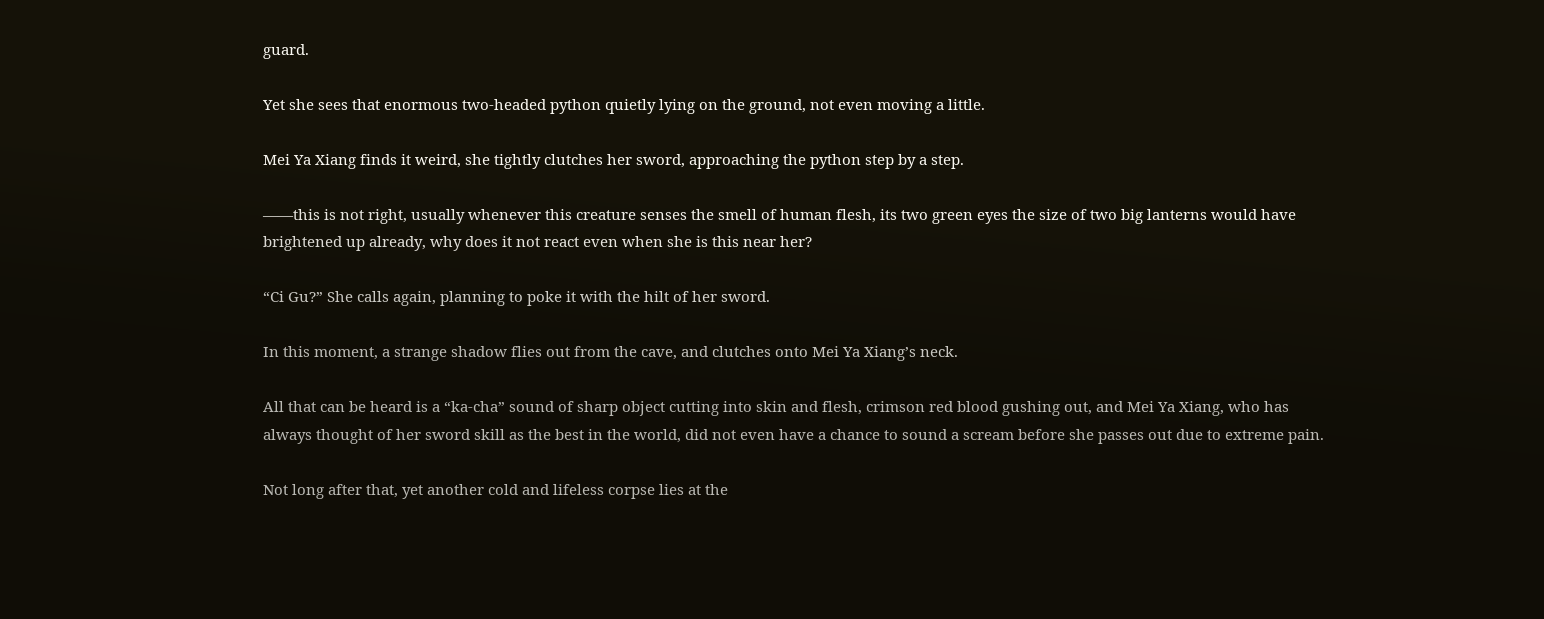guard.

Yet she sees that enormous two-headed python quietly lying on the ground, not even moving a little.

Mei Ya Xiang finds it weird, she tightly clutches her sword, approaching the python step by a step.

——this is not right, usually whenever this creature senses the smell of human flesh, its two green eyes the size of two big lanterns would have brightened up already, why does it not react even when she is this near her?

“Ci Gu?” She calls again, planning to poke it with the hilt of her sword.

In this moment, a strange shadow flies out from the cave, and clutches onto Mei Ya Xiang’s neck.

All that can be heard is a “ka-cha” sound of sharp object cutting into skin and flesh, crimson red blood gushing out, and Mei Ya Xiang, who has always thought of her sword skill as the best in the world, did not even have a chance to sound a scream before she passes out due to extreme pain.

Not long after that, yet another cold and lifeless corpse lies at the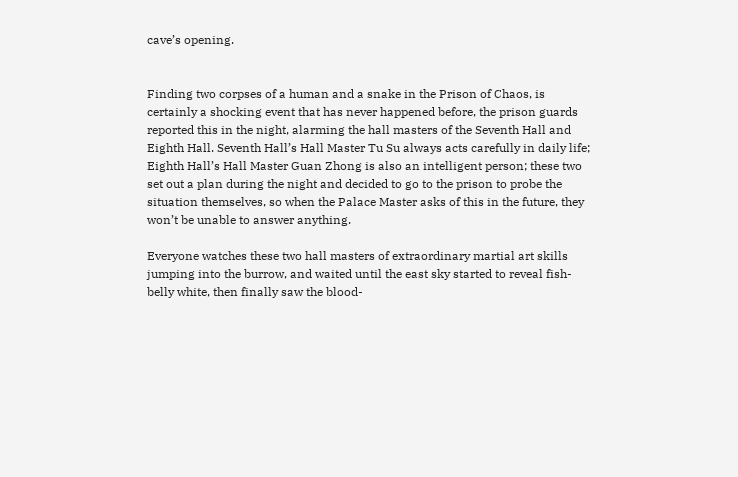cave’s opening.


Finding two corpses of a human and a snake in the Prison of Chaos, is certainly a shocking event that has never happened before, the prison guards reported this in the night, alarming the hall masters of the Seventh Hall and Eighth Hall. Seventh Hall’s Hall Master Tu Su always acts carefully in daily life; Eighth Hall’s Hall Master Guan Zhong is also an intelligent person; these two set out a plan during the night and decided to go to the prison to probe the situation themselves, so when the Palace Master asks of this in the future, they won’t be unable to answer anything.

Everyone watches these two hall masters of extraordinary martial art skills jumping into the burrow, and waited until the east sky started to reveal fish-belly white, then finally saw the blood-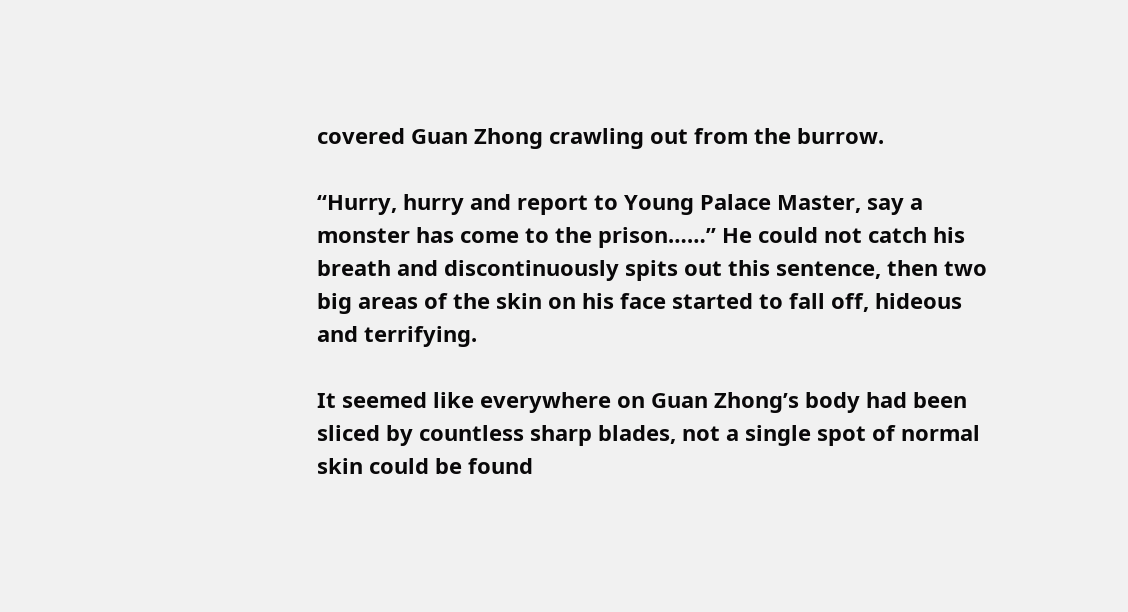covered Guan Zhong crawling out from the burrow.

“Hurry, hurry and report to Young Palace Master, say a monster has come to the prison……” He could not catch his breath and discontinuously spits out this sentence, then two big areas of the skin on his face started to fall off, hideous and terrifying.

It seemed like everywhere on Guan Zhong’s body had been sliced by countless sharp blades, not a single spot of normal skin could be found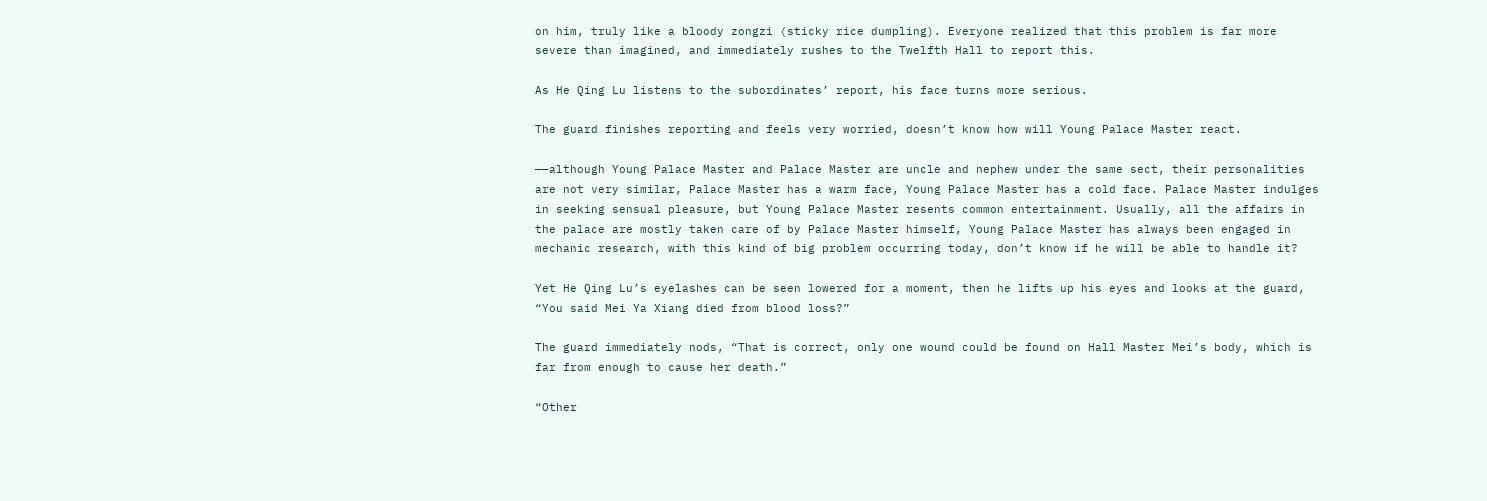on him, truly like a bloody zongzi (sticky rice dumpling). Everyone realized that this problem is far more severe than imagined, and immediately rushes to the Twelfth Hall to report this.

As He Qing Lu listens to the subordinates’ report, his face turns more serious.

The guard finishes reporting and feels very worried, doesn’t know how will Young Palace Master react.

——although Young Palace Master and Palace Master are uncle and nephew under the same sect, their personalities are not very similar, Palace Master has a warm face, Young Palace Master has a cold face. Palace Master indulges in seeking sensual pleasure, but Young Palace Master resents common entertainment. Usually, all the affairs in the palace are mostly taken care of by Palace Master himself, Young Palace Master has always been engaged in mechanic research, with this kind of big problem occurring today, don’t know if he will be able to handle it?

Yet He Qing Lu’s eyelashes can be seen lowered for a moment, then he lifts up his eyes and looks at the guard, “You said Mei Ya Xiang died from blood loss?”

The guard immediately nods, “That is correct, only one wound could be found on Hall Master Mei’s body, which is far from enough to cause her death.”

“Other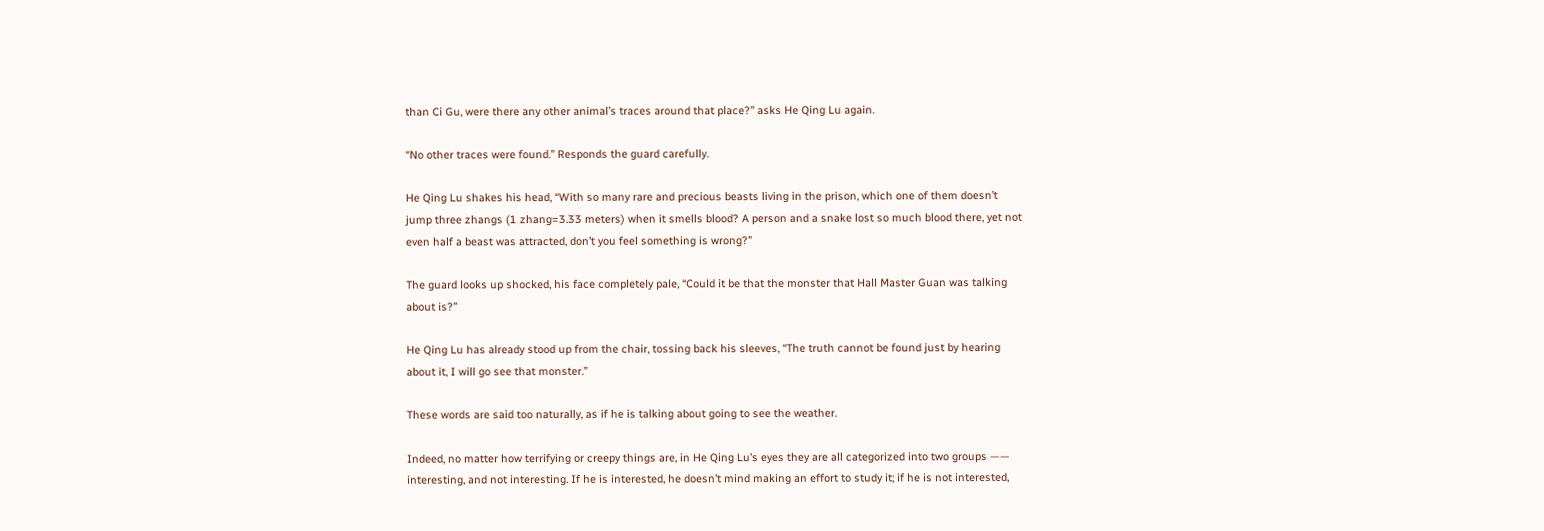than Ci Gu, were there any other animal’s traces around that place?” asks He Qing Lu again.

“No other traces were found.” Responds the guard carefully.

He Qing Lu shakes his head, “With so many rare and precious beasts living in the prison, which one of them doesn’t jump three zhangs (1 zhang=3.33 meters) when it smells blood? A person and a snake lost so much blood there, yet not even half a beast was attracted, don’t you feel something is wrong?”

The guard looks up shocked, his face completely pale, “Could it be that the monster that Hall Master Guan was talking about is?”

He Qing Lu has already stood up from the chair, tossing back his sleeves, “The truth cannot be found just by hearing about it, I will go see that monster.”

These words are said too naturally, as if he is talking about going to see the weather.

Indeed, no matter how terrifying or creepy things are, in He Qing Lu’s eyes they are all categorized into two groups —— interesting, and not interesting. If he is interested, he doesn’t mind making an effort to study it; if he is not interested,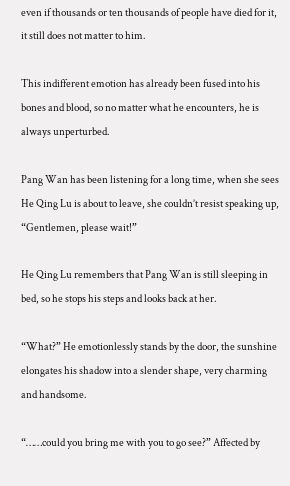even if thousands or ten thousands of people have died for it, it still does not matter to him.

This indifferent emotion has already been fused into his bones and blood, so no matter what he encounters, he is always unperturbed.

Pang Wan has been listening for a long time, when she sees He Qing Lu is about to leave, she couldn’t resist speaking up, “Gentlemen, please wait!”

He Qing Lu remembers that Pang Wan is still sleeping in bed, so he stops his steps and looks back at her.

“What?” He emotionlessly stands by the door, the sunshine elongates his shadow into a slender shape, very charming and handsome.

“……could you bring me with you to go see?” Affected by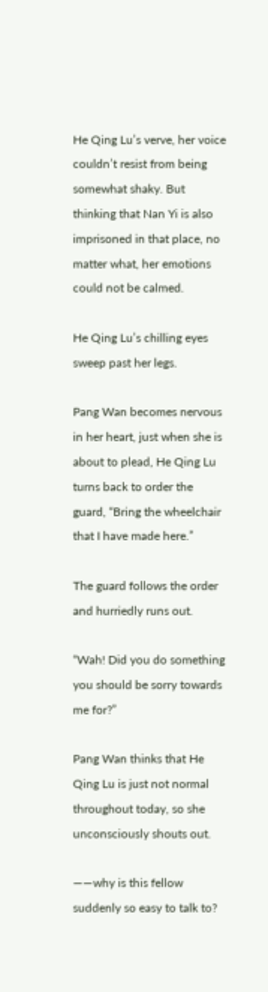He Qing Lu’s verve, her voice couldn’t resist from being somewhat shaky. But thinking that Nan Yi is also imprisoned in that place, no matter what, her emotions could not be calmed.

He Qing Lu’s chilling eyes sweep past her legs.

Pang Wan becomes nervous in her heart, just when she is about to plead, He Qing Lu turns back to order the guard, “Bring the wheelchair that I have made here.”

The guard follows the order and hurriedly runs out.

“Wah! Did you do something you should be sorry towards me for?”

Pang Wan thinks that He Qing Lu is just not normal throughout today, so she unconsciously shouts out.

——why is this fellow suddenly so easy to talk to?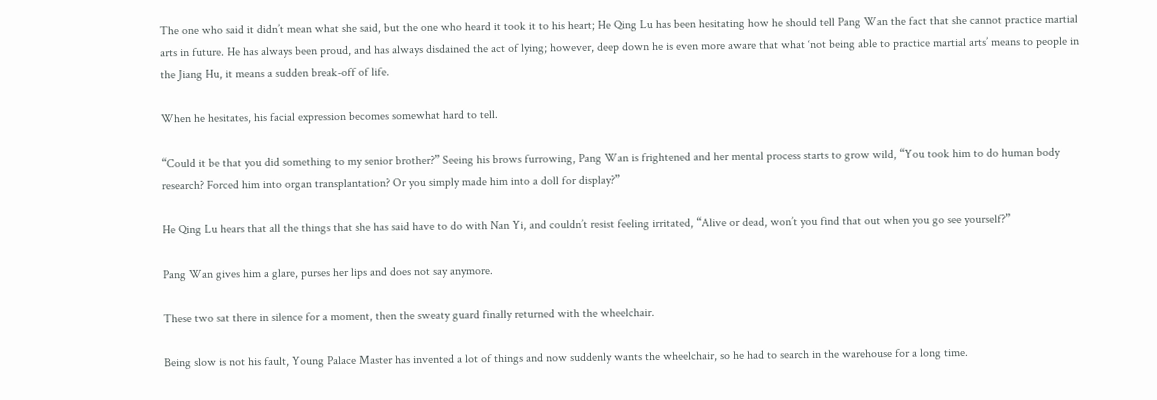The one who said it didn’t mean what she said, but the one who heard it took it to his heart; He Qing Lu has been hesitating how he should tell Pang Wan the fact that she cannot practice martial arts in future. He has always been proud, and has always disdained the act of lying; however, deep down he is even more aware that what ‘not being able to practice martial arts’ means to people in the Jiang Hu, it means a sudden break-off of life.

When he hesitates, his facial expression becomes somewhat hard to tell.

“Could it be that you did something to my senior brother?” Seeing his brows furrowing, Pang Wan is frightened and her mental process starts to grow wild, “You took him to do human body research? Forced him into organ transplantation? Or you simply made him into a doll for display?”

He Qing Lu hears that all the things that she has said have to do with Nan Yi, and couldn’t resist feeling irritated, “Alive or dead, won’t you find that out when you go see yourself?”

Pang Wan gives him a glare, purses her lips and does not say anymore.

These two sat there in silence for a moment, then the sweaty guard finally returned with the wheelchair.

Being slow is not his fault, Young Palace Master has invented a lot of things and now suddenly wants the wheelchair, so he had to search in the warehouse for a long time.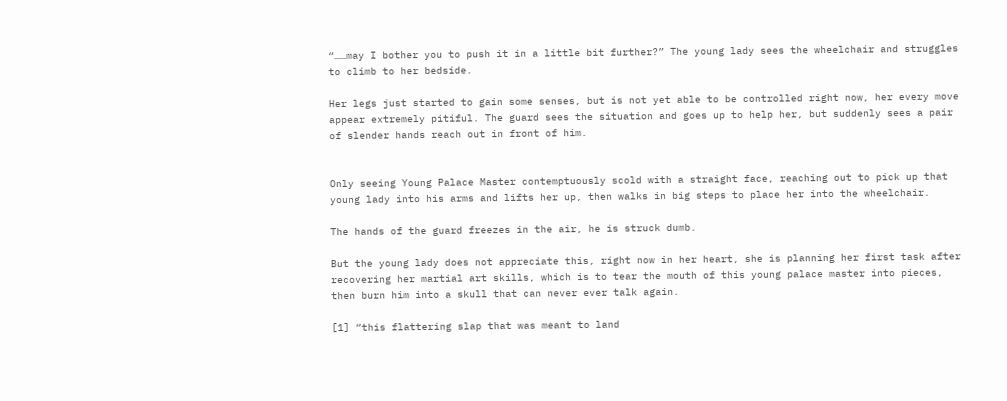“……may I bother you to push it in a little bit further?” The young lady sees the wheelchair and struggles to climb to her bedside.

Her legs just started to gain some senses, but is not yet able to be controlled right now, her every move appear extremely pitiful. The guard sees the situation and goes up to help her, but suddenly sees a pair of slender hands reach out in front of him.


Only seeing Young Palace Master contemptuously scold with a straight face, reaching out to pick up that young lady into his arms and lifts her up, then walks in big steps to place her into the wheelchair.

The hands of the guard freezes in the air, he is struck dumb.

But the young lady does not appreciate this, right now in her heart, she is planning her first task after recovering her martial art skills, which is to tear the mouth of this young palace master into pieces, then burn him into a skull that can never ever talk again.

[1] “this flattering slap that was meant to land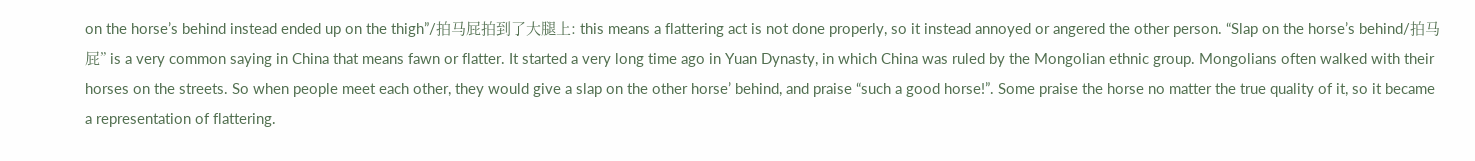on the horse’s behind instead ended up on the thigh”/拍马屁拍到了大腿上: this means a flattering act is not done properly, so it instead annoyed or angered the other person. “Slap on the horse’s behind/拍马屁” is a very common saying in China that means fawn or flatter. It started a very long time ago in Yuan Dynasty, in which China was ruled by the Mongolian ethnic group. Mongolians often walked with their horses on the streets. So when people meet each other, they would give a slap on the other horse’ behind, and praise “such a good horse!”. Some praise the horse no matter the true quality of it, so it became a representation of flattering.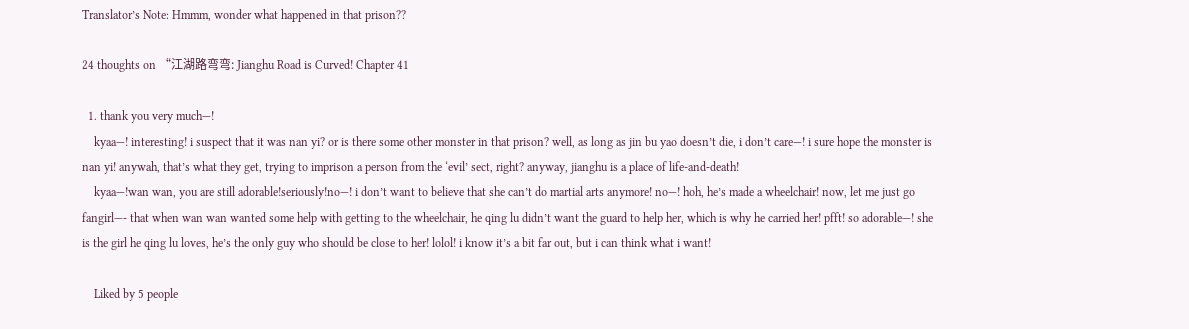Translator’s Note: Hmmm, wonder what happened in that prison??

24 thoughts on “江湖路弯弯: Jianghu Road is Curved! Chapter 41

  1. thank you very much—!
    kyaa—! interesting! i suspect that it was nan yi? or is there some other monster in that prison? well, as long as jin bu yao doesn’t die, i don’t care—! i sure hope the monster is nan yi! anywah, that’s what they get, trying to imprison a person from the ‘evil’ sect, right? anyway, jianghu is a place of life-and-death!
    kyaa—!wan wan, you are still adorable!seriously!no—! i don’t want to believe that she can’t do martial arts anymore! no—! hoh, he’s made a wheelchair! now, let me just go fangirl—- that when wan wan wanted some help with getting to the wheelchair, he qing lu didn’t want the guard to help her, which is why he carried her! pfft! so adorable—! she is the girl he qing lu loves, he’s the only guy who should be close to her! lolol! i know it’s a bit far out, but i can think what i want!

    Liked by 5 people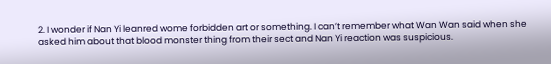2. I wonder if Nan Yi leanred wome forbidden art or something. I can’t remember what Wan Wan said when she asked him about that blood monster thing from their sect and Nan Yi reaction was suspicious.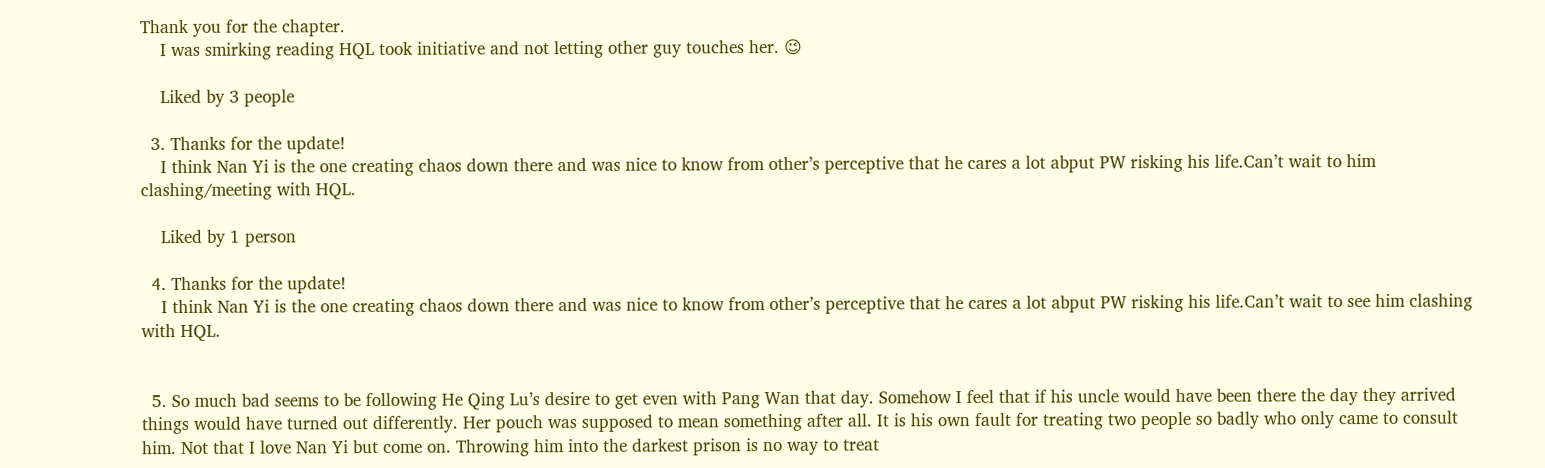Thank you for the chapter.
    I was smirking reading HQL took initiative and not letting other guy touches her. 😉

    Liked by 3 people

  3. Thanks for the update!
    I think Nan Yi is the one creating chaos down there and was nice to know from other’s perceptive that he cares a lot abput PW risking his life.Can’t wait to him clashing/meeting with HQL.

    Liked by 1 person

  4. Thanks for the update!
    I think Nan Yi is the one creating chaos down there and was nice to know from other’s perceptive that he cares a lot abput PW risking his life.Can’t wait to see him clashing with HQL.


  5. So much bad seems to be following He Qing Lu’s desire to get even with Pang Wan that day. Somehow I feel that if his uncle would have been there the day they arrived things would have turned out differently. Her pouch was supposed to mean something after all. It is his own fault for treating two people so badly who only came to consult him. Not that I love Nan Yi but come on. Throwing him into the darkest prison is no way to treat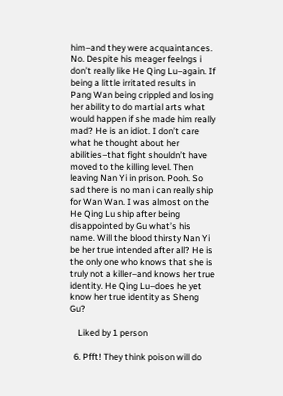him–and they were acquaintances. No. Despite his meager feelngs i don’t really like He Qing Lu–again. If being a little irritated results in Pang Wan being crippled and losing her ability to do martial arts what would happen if she made him really mad? He is an idiot. I don’t care what he thought about her abilities–that fight shouldn’t have moved to the killing level. Then leaving Nan Yi in prison. Pooh. So sad there is no man i can really ship for Wan Wan. I was almost on the He Qing Lu ship after being disappointed by Gu what’s his name. Will the blood thirsty Nan Yi be her true intended after all? He is the only one who knows that she is truly not a killer–and knows her true identity. He Qing Lu–does he yet know her true identity as Sheng Gu?

    Liked by 1 person

  6. Pfft! They think poison will do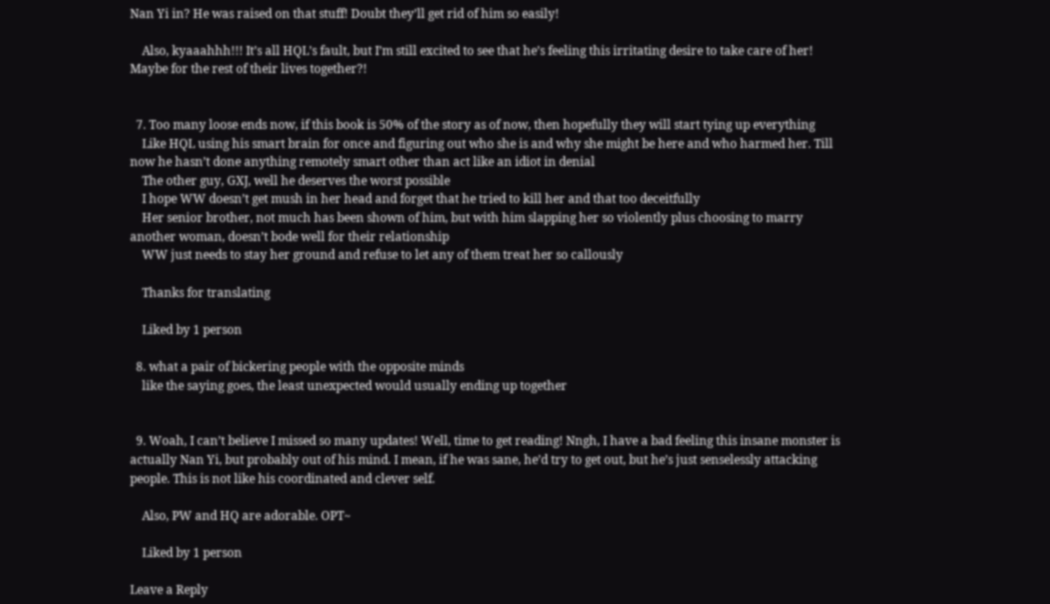Nan Yi in? He was raised on that stuff! Doubt they’ll get rid of him so easily!

    Also, kyaaahhh!!! It’s all HQL’s fault, but I’m still excited to see that he’s feeling this irritating desire to take care of her! Maybe for the rest of their lives together?!


  7. Too many loose ends now, if this book is 50% of the story as of now, then hopefully they will start tying up everything
    Like HQL using his smart brain for once and figuring out who she is and why she might be here and who harmed her. Till now he hasn’t done anything remotely smart other than act like an idiot in denial
    The other guy, GXJ, well he deserves the worst possible
    I hope WW doesn’t get mush in her head and forget that he tried to kill her and that too deceitfully
    Her senior brother, not much has been shown of him, but with him slapping her so violently plus choosing to marry another woman, doesn’t bode well for their relationship
    WW just needs to stay her ground and refuse to let any of them treat her so callously

    Thanks for translating

    Liked by 1 person

  8. what a pair of bickering people with the opposite minds
    like the saying goes, the least unexpected would usually ending up together


  9. Woah, I can’t believe I missed so many updates! Well, time to get reading! Nngh, I have a bad feeling this insane monster is actually Nan Yi, but probably out of his mind. I mean, if he was sane, he’d try to get out, but he’s just senselessly attacking people. This is not like his coordinated and clever self.

    Also, PW and HQ are adorable. OPT~

    Liked by 1 person

Leave a Reply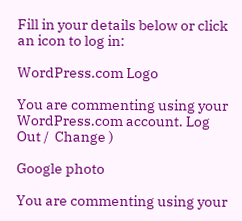Fill in your details below or click an icon to log in:

WordPress.com Logo

You are commenting using your WordPress.com account. Log Out /  Change )

Google photo

You are commenting using your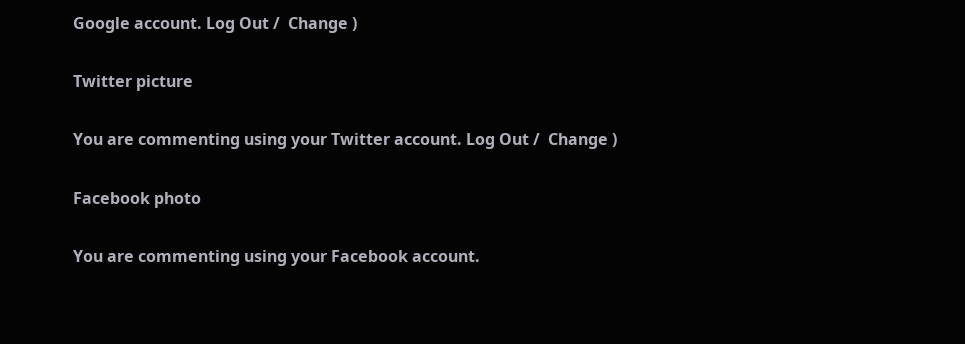Google account. Log Out /  Change )

Twitter picture

You are commenting using your Twitter account. Log Out /  Change )

Facebook photo

You are commenting using your Facebook account.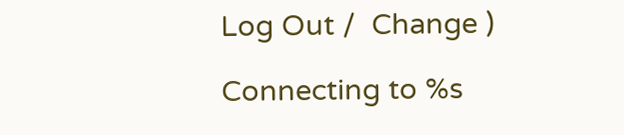Log Out /  Change )

Connecting to %s